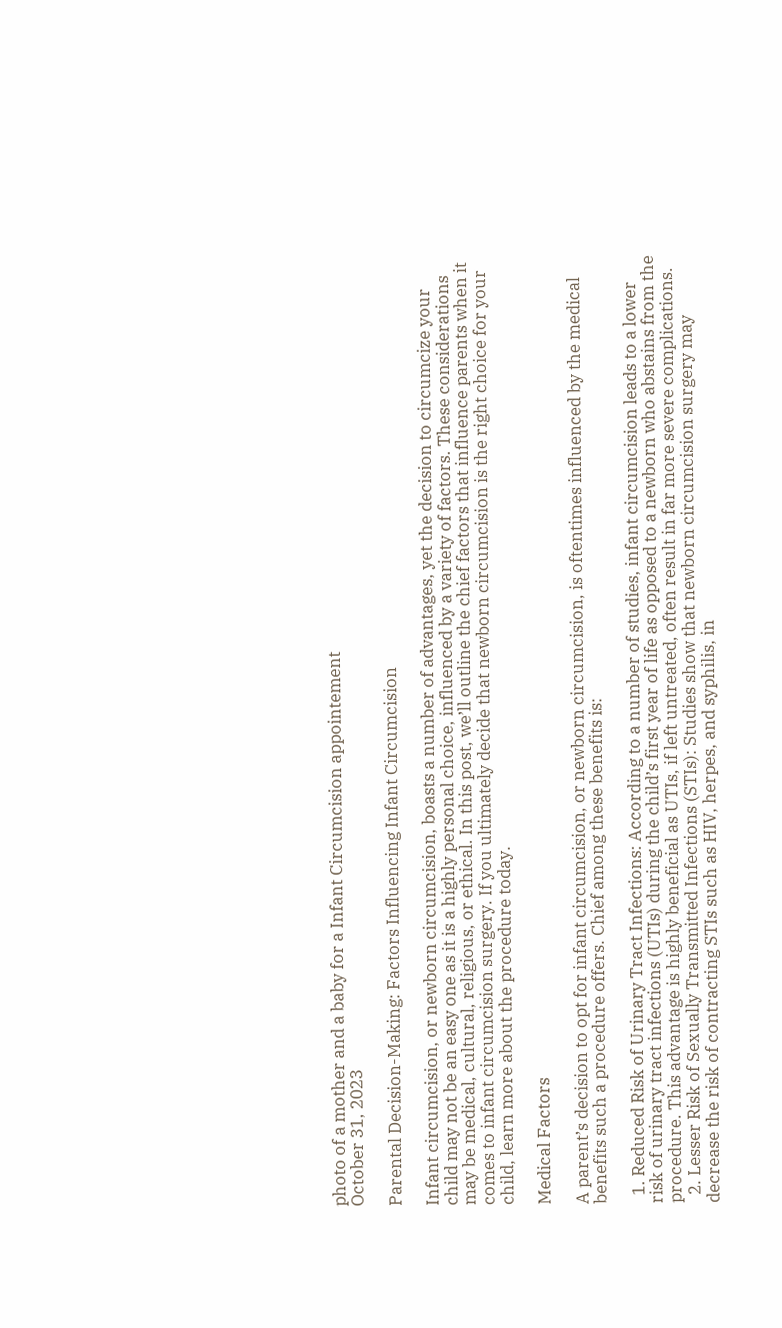photo of a mother and a baby for a Infant Circumcision appointement
October 31, 2023

Parental Decision-Making: Factors Influencing Infant Circumcision

Infant circumcision, or newborn circumcision, boasts a number of advantages, yet the decision to circumcize your child may not be an easy one as it is a highly personal choice, influenced by a variety of factors. These considerations may be medical, cultural, religious, or ethical. In this post, we’ll outline the chief factors that influence parents when it comes to infant circumcision surgery. If you ultimately decide that newborn circumcision is the right choice for your child, learn more about the procedure today.

Medical Factors

A parent’s decision to opt for infant circumcision, or newborn circumcision, is oftentimes influenced by the medical benefits such a procedure offers. Chief among these benefits is:

  1. Reduced Risk of Urinary Tract Infections: According to a number of studies, infant circumcision leads to a lower risk of urinary tract infections (UTIs) during the child’s first year of life as opposed to a newborn who abstains from the procedure. This advantage is highly beneficial as UTIs, if left untreated, often result in far more severe complications.
  2. Lesser Risk of Sexually Transmitted Infections (STIs): Studies show that newborn circumcision surgery may decrease the risk of contracting STIs such as HIV, herpes, and syphilis, in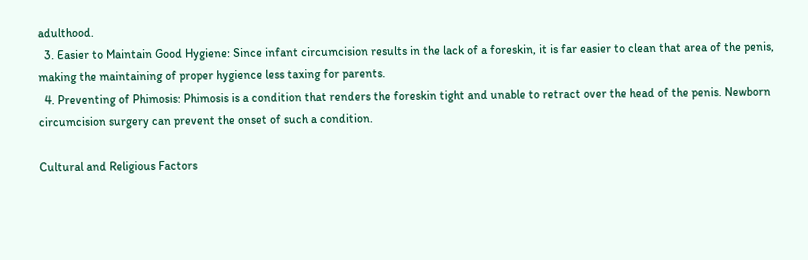adulthood.
  3. Easier to Maintain Good Hygiene: Since infant circumcision results in the lack of a foreskin, it is far easier to clean that area of the penis, making the maintaining of proper hygience less taxing for parents.
  4. Preventing of Phimosis: Phimosis is a condition that renders the foreskin tight and unable to retract over the head of the penis. Newborn circumcision surgery can prevent the onset of such a condition.

Cultural and Religious Factors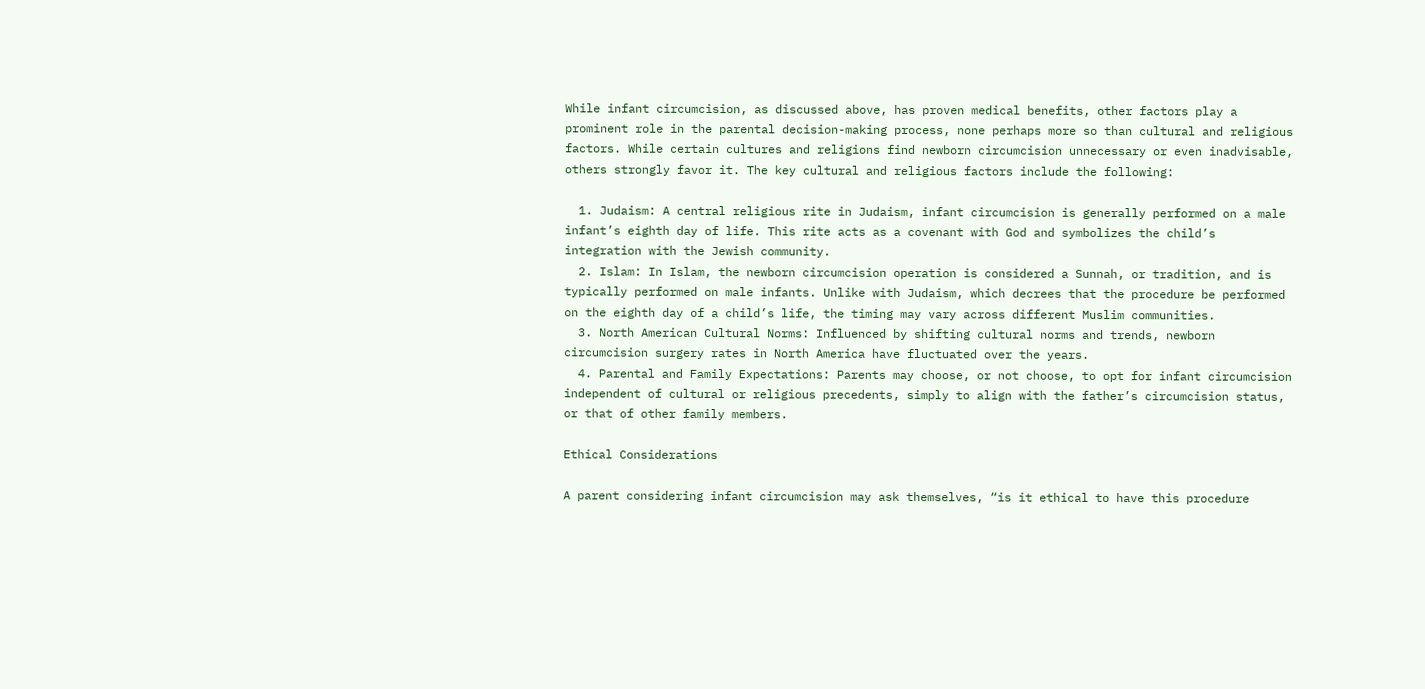While infant circumcision, as discussed above, has proven medical benefits, other factors play a prominent role in the parental decision-making process, none perhaps more so than cultural and religious factors. While certain cultures and religions find newborn circumcision unnecessary or even inadvisable, others strongly favor it. The key cultural and religious factors include the following:

  1. Judaism: A central religious rite in Judaism, infant circumcision is generally performed on a male infant’s eighth day of life. This rite acts as a covenant with God and symbolizes the child’s integration with the Jewish community.
  2. Islam: In Islam, the newborn circumcision operation is considered a Sunnah, or tradition, and is typically performed on male infants. Unlike with Judaism, which decrees that the procedure be performed on the eighth day of a child’s life, the timing may vary across different Muslim communities.
  3. North American Cultural Norms: Influenced by shifting cultural norms and trends, newborn circumcision surgery rates in North America have fluctuated over the years.
  4. Parental and Family Expectations: Parents may choose, or not choose, to opt for infant circumcision independent of cultural or religious precedents, simply to align with the father’s circumcision status, or that of other family members.

Ethical Considerations

A parent considering infant circumcision may ask themselves, “is it ethical to have this procedure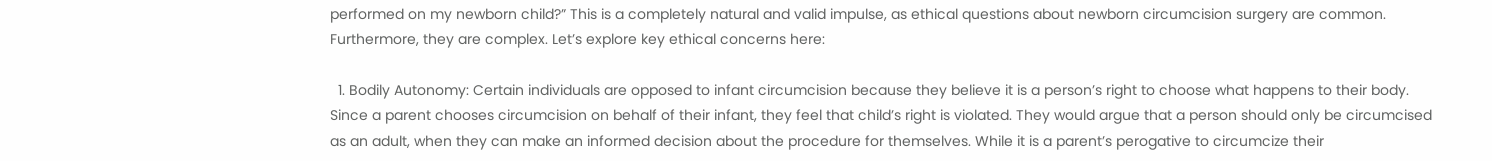performed on my newborn child?” This is a completely natural and valid impulse, as ethical questions about newborn circumcision surgery are common. Furthermore, they are complex. Let’s explore key ethical concerns here:

  1. Bodily Autonomy: Certain individuals are opposed to infant circumcision because they believe it is a person’s right to choose what happens to their body. Since a parent chooses circumcision on behalf of their infant, they feel that child’s right is violated. They would argue that a person should only be circumcised as an adult, when they can make an informed decision about the procedure for themselves. While it is a parent’s perogative to circumcize their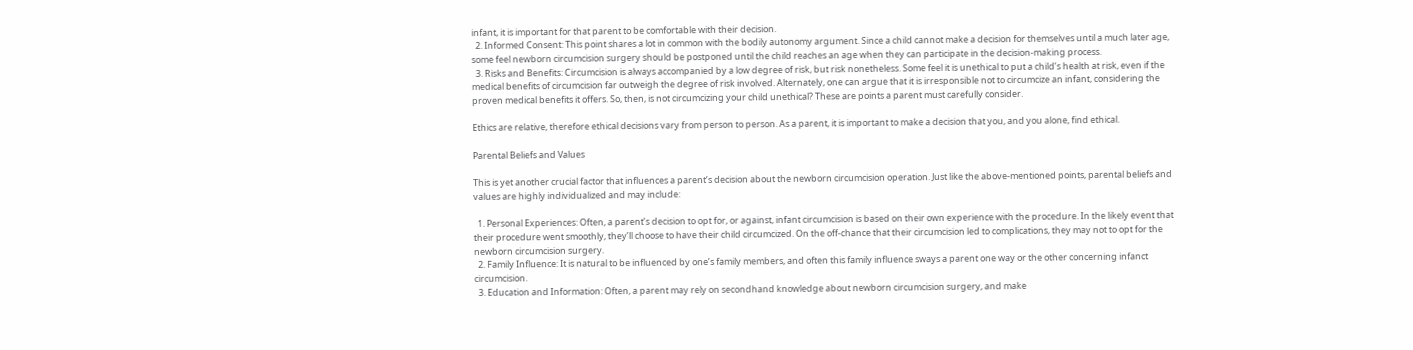infant, it is important for that parent to be comfortable with their decision.
  2. Informed Consent: This point shares a lot in common with the bodily autonomy argument. Since a child cannot make a decision for themselves until a much later age, some feel newborn circumcision surgery should be postponed until the child reaches an age when they can participate in the decision-making process.
  3. Risks and Benefits: Circumcision is always accompanied by a low degree of risk, but risk nonetheless. Some feel it is unethical to put a child’s health at risk, even if the medical benefits of circumcision far outweigh the degree of risk involved. Alternately, one can argue that it is irresponsible not to circumcize an infant, considering the proven medical benefits it offers. So, then, is not circumcizing your child unethical? These are points a parent must carefully consider.

Ethics are relative, therefore ethical decisions vary from person to person. As a parent, it is important to make a decision that you, and you alone, find ethical.

Parental Beliefs and Values

This is yet another crucial factor that influences a parent’s decision about the newborn circumcision operation. Just like the above-mentioned points, parental beliefs and values are highly individualized and may include:

  1. Personal Experiences: Often, a parent’s decision to opt for, or against, infant circumcision is based on their own experience with the procedure. In the likely event that their procedure went smoothly, they’ll choose to have their child circumcized. On the off-chance that their circumcision led to complications, they may not to opt for the newborn circumcision surgery.
  2. Family Influence: It is natural to be influenced by one’s family members, and often this family influence sways a parent one way or the other concerning infanct circumcision.
  3. Education and Information: Often, a parent may rely on secondhand knowledge about newborn circumcision surgery, and make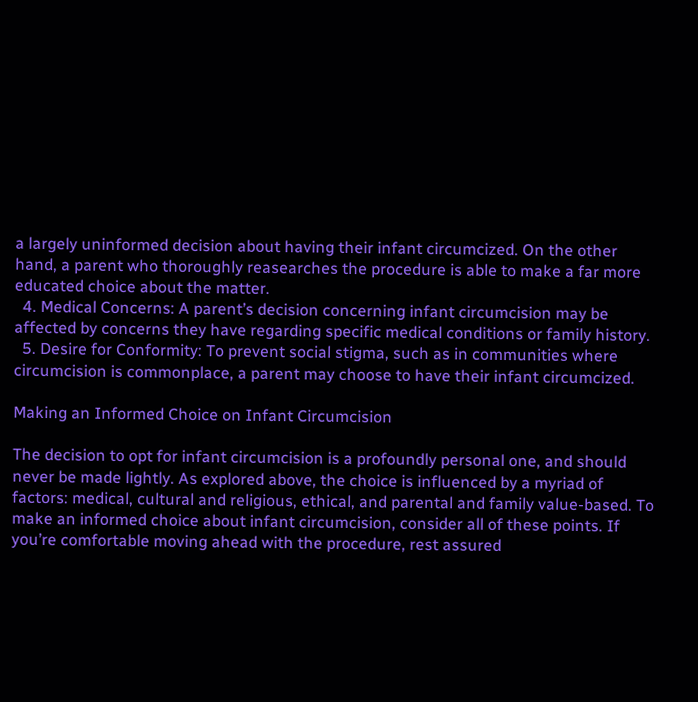a largely uninformed decision about having their infant circumcized. On the other hand, a parent who thoroughly reasearches the procedure is able to make a far more educated choice about the matter.
  4. Medical Concerns: A parent’s decision concerning infant circumcision may be affected by concerns they have regarding specific medical conditions or family history.
  5. Desire for Conformity: To prevent social stigma, such as in communities where circumcision is commonplace, a parent may choose to have their infant circumcized.

Making an Informed Choice on Infant Circumcision

The decision to opt for infant circumcision is a profoundly personal one, and should never be made lightly. As explored above, the choice is influenced by a myriad of factors: medical, cultural and religious, ethical, and parental and family value-based. To make an informed choice about infant circumcision, consider all of these points. If you’re comfortable moving ahead with the procedure, rest assured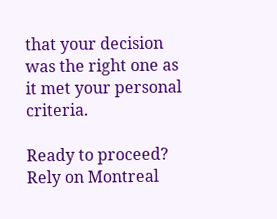that your decision was the right one as it met your personal criteria.

Ready to proceed? Rely on Montreal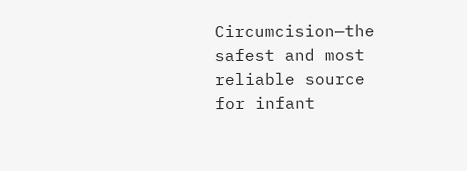Circumcision—the safest and most reliable source for infant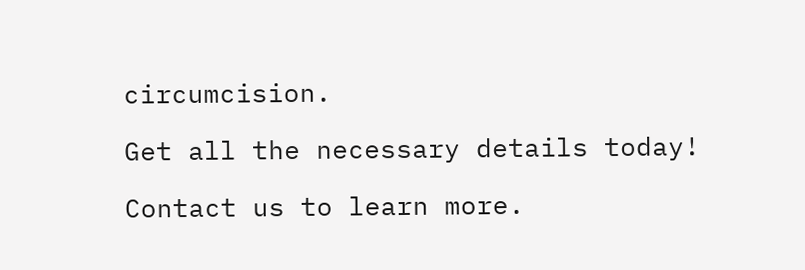circumcision.

Get all the necessary details today!

Contact us to learn more.